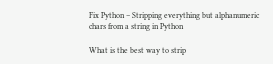Fix Python – Stripping everything but alphanumeric chars from a string in Python

What is the best way to strip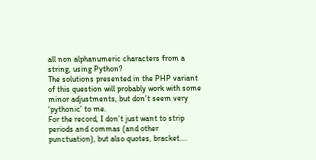all non alphanumeric characters from a string, using Python?
The solutions presented in the PHP variant of this question will probably work with some minor adjustments, but don’t seem very ‘pythonic’ to me.
For the record, I don’t just want to strip periods and commas (and other punctuation), but also quotes, bracket….